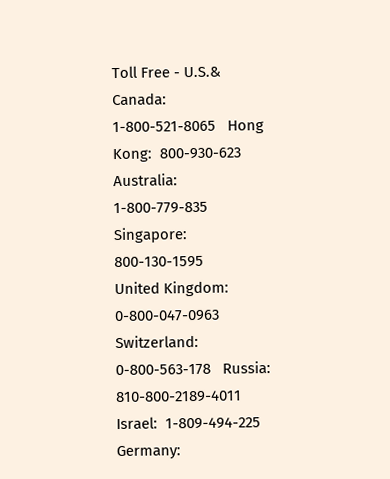Toll Free - U.S.& Canada:  1-800-521-8065   Hong Kong:  800-930-623   Australia:  1-800-779-835   Singapore:  800-130-1595
United Kingdom:  0-800-047-0963   Switzerland:  0-800-563-178   Russia:  810-800-2189-4011   Israel:  1-809-494-225
Germany: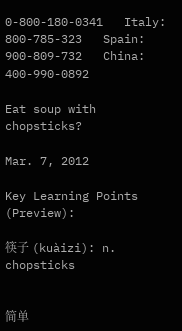0-800-180-0341   Italy:  800-785-323   Spain:  900-809-732   China:  400-990-0892

Eat soup with chopsticks?

Mar. 7, 2012

Key Learning Points (Preview):

筷子 (kuàizi): n. chopsticks


简单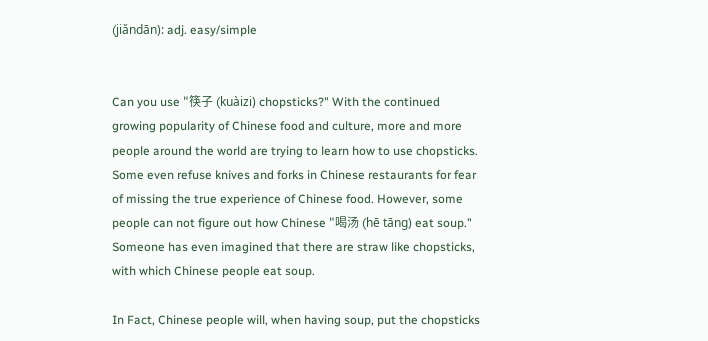(jiǎndān): adj. easy/simple


Can you use "筷子 (kuàizi) chopsticks?" With the continued growing popularity of Chinese food and culture, more and more people around the world are trying to learn how to use chopsticks. Some even refuse knives and forks in Chinese restaurants for fear of missing the true experience of Chinese food. However, some people can not figure out how Chinese "喝汤 (hē tāng) eat soup." Someone has even imagined that there are straw like chopsticks, with which Chinese people eat soup.

In Fact, Chinese people will, when having soup, put the chopsticks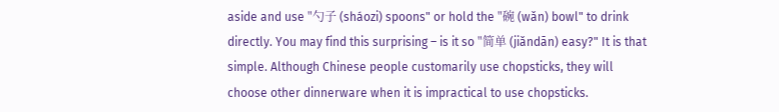aside and use "勺子 (sháozi) spoons" or hold the "碗 (wǎn) bowl" to drink directly. You may find this surprising – is it so "简单 (jiǎndān) easy?" It is that simple. Although Chinese people customarily use chopsticks, they will choose other dinnerware when it is impractical to use chopsticks.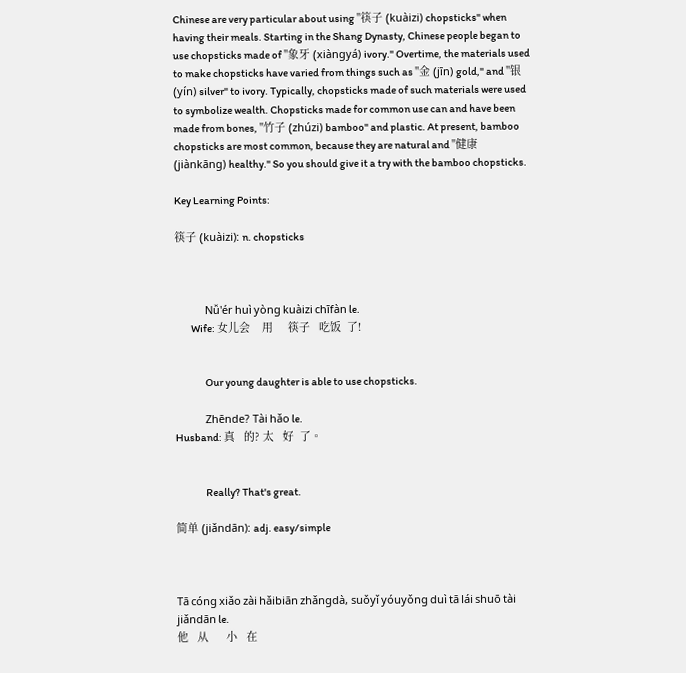Chinese are very particular about using "筷子 (kuàizi) chopsticks" when having their meals. Starting in the Shang Dynasty, Chinese people began to use chopsticks made of "象牙 (xiàngyá) ivory." Overtime, the materials used to make chopsticks have varied from things such as "金 (jīn) gold," and "银 (yín) silver" to ivory. Typically, chopsticks made of such materials were used to symbolize wealth. Chopsticks made for common use can and have been made from bones, "竹子 (zhúzi) bamboo" and plastic. At present, bamboo chopsticks are most common, because they are natural and "健康 (jiànkāng) healthy." So you should give it a try with the bamboo chopsticks.

Key Learning Points:

筷子 (kuàizi): n. chopsticks



               Nǚ'ér huì yòng kuàizi chīfàn le.
        Wife: 女儿会    用     筷子   吃饭  了!


               Our young daughter is able to use chopsticks.

               Zhēnde? Tài hǎo le.
Husband: 真   的? 太   好  了。


               Really? That's great.

简单 (jiǎndān): adj. easy/simple



Tā cóng xiǎo zài hǎibiān zhǎngdà, suǒyǐ yóuyǒng duì tā lái shuō tài jiǎndān le.
他   从      小   在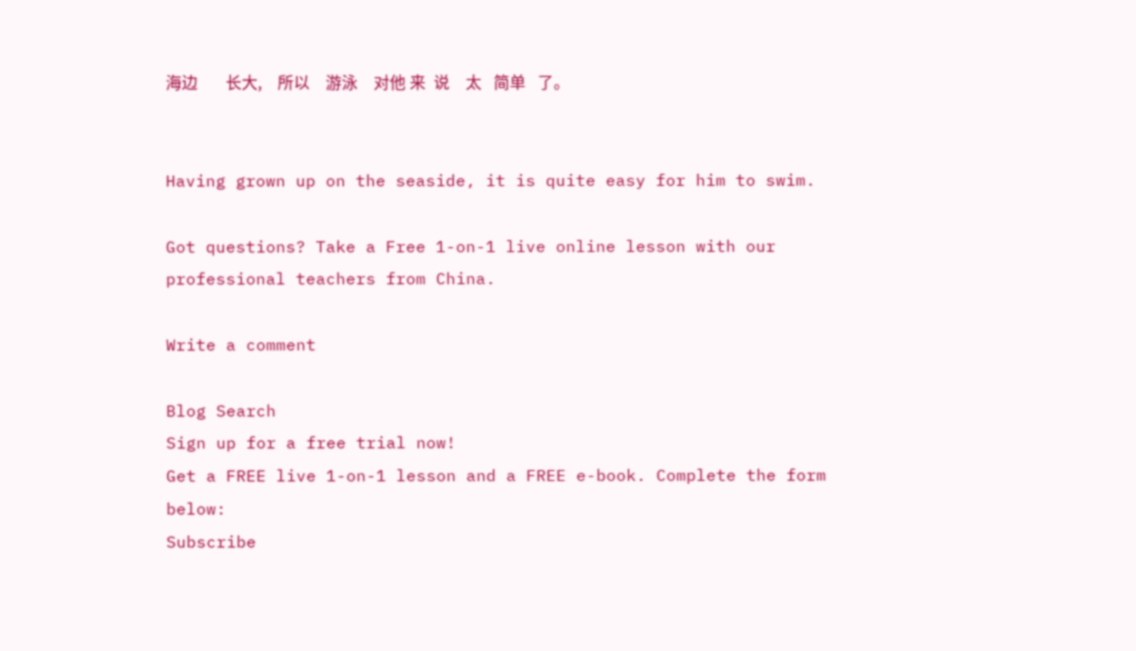海边       长大,    所以    游泳    对他 来  说    太   简单   了。


Having grown up on the seaside, it is quite easy for him to swim.

Got questions? Take a Free 1-on-1 live online lesson with our professional teachers from China.

Write a comment

Blog Search
Sign up for a free trial now!
Get a FREE live 1-on-1 lesson and a FREE e-book. Complete the form below:
Subscribe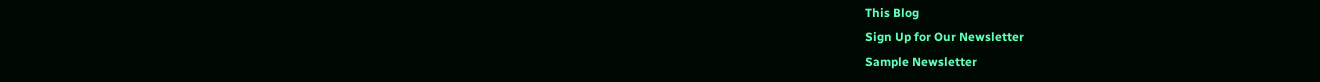This Blog
Sign Up for Our Newsletter
Sample Newsletter